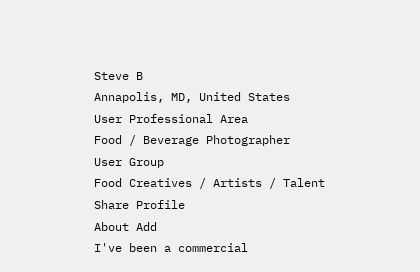Steve B
Annapolis, MD, United States
User Professional Area
Food / Beverage Photographer
User Group
Food Creatives / Artists / Talent
Share Profile
About Add
I've been a commercial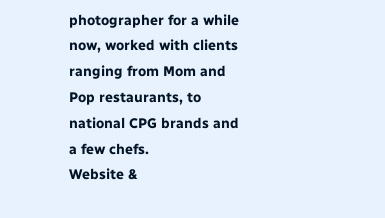photographer for a while now, worked with clients ranging from Mom and Pop restaurants, to national CPG brands and a few chefs.
Website &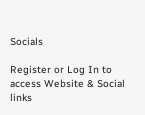Socials

Register or Log In to access Website & Social links